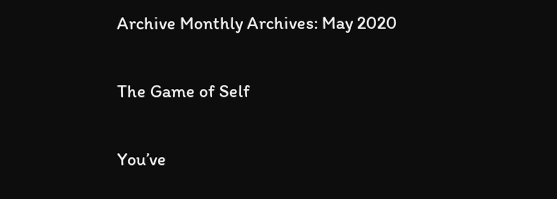Archive Monthly Archives: May 2020

The Game of Self

You’ve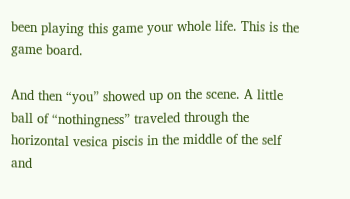been playing this game your whole life. This is the game board.

And then “you” showed up on the scene. A little ball of “nothingness” traveled through the horizontal vesica piscis in the middle of the self and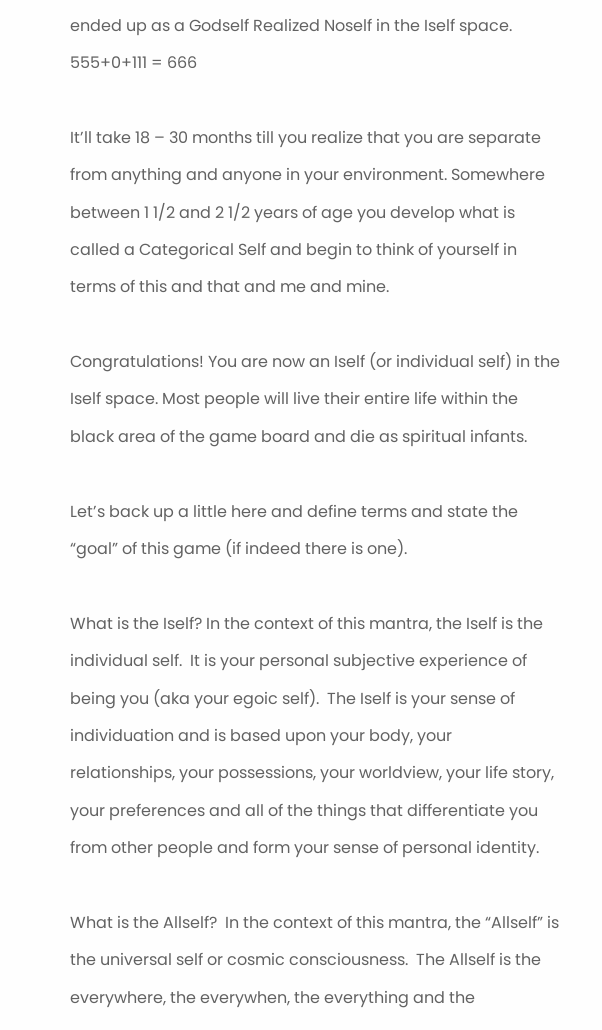ended up as a Godself Realized Noself in the Iself space. 555+0+111 = 666

It’ll take 18 – 30 months till you realize that you are separate from anything and anyone in your environment. Somewhere between 1 1/2 and 2 1/2 years of age you develop what is called a Categorical Self and begin to think of yourself in terms of this and that and me and mine.

Congratulations! You are now an Iself (or individual self) in the Iself space. Most people will live their entire life within the black area of the game board and die as spiritual infants.

Let’s back up a little here and define terms and state the “goal” of this game (if indeed there is one).

What is the Iself? In the context of this mantra, the Iself is the individual self.  It is your personal subjective experience of being you (aka your egoic self).  The Iself is your sense of individuation and is based upon your body, your relationships, your possessions, your worldview, your life story, your preferences and all of the things that differentiate you from other people and form your sense of personal identity.

What is the Allself?  In the context of this mantra, the “Allself” is the universal self or cosmic consciousness.  The Allself is the everywhere, the everywhen, the everything and the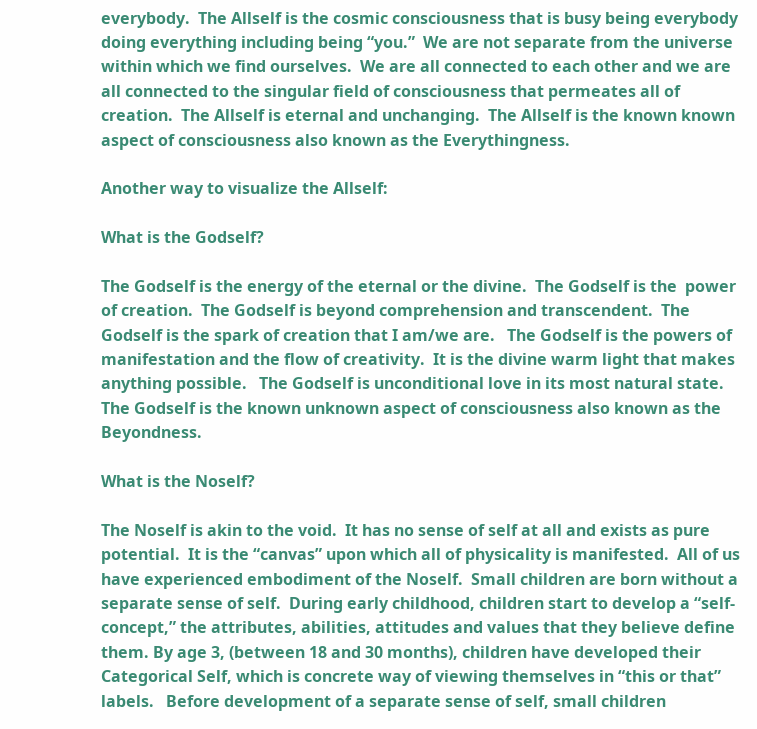everybody.  The Allself is the cosmic consciousness that is busy being everybody doing everything including being “you.”  We are not separate from the universe within which we find ourselves.  We are all connected to each other and we are all connected to the singular field of consciousness that permeates all of creation.  The Allself is eternal and unchanging.  The Allself is the known known aspect of consciousness also known as the Everythingness.

Another way to visualize the Allself:

What is the Godself?

The Godself is the energy of the eternal or the divine.  The Godself is the  power of creation.  The Godself is beyond comprehension and transcendent.  The Godself is the spark of creation that I am/we are.   The Godself is the powers of manifestation and the flow of creativity.  It is the divine warm light that makes anything possible.   The Godself is unconditional love in its most natural state.  The Godself is the known unknown aspect of consciousness also known as the Beyondness.

What is the Noself?

The Noself is akin to the void.  It has no sense of self at all and exists as pure potential.  It is the “canvas” upon which all of physicality is manifested.  All of us have experienced embodiment of the Noself.  Small children are born without a separate sense of self.  During early childhood, children start to develop a “self-concept,” the attributes, abilities, attitudes and values that they believe define them. By age 3, (between 18 and 30 months), children have developed their Categorical Self, which is concrete way of viewing themselves in “this or that” labels.   Before development of a separate sense of self, small children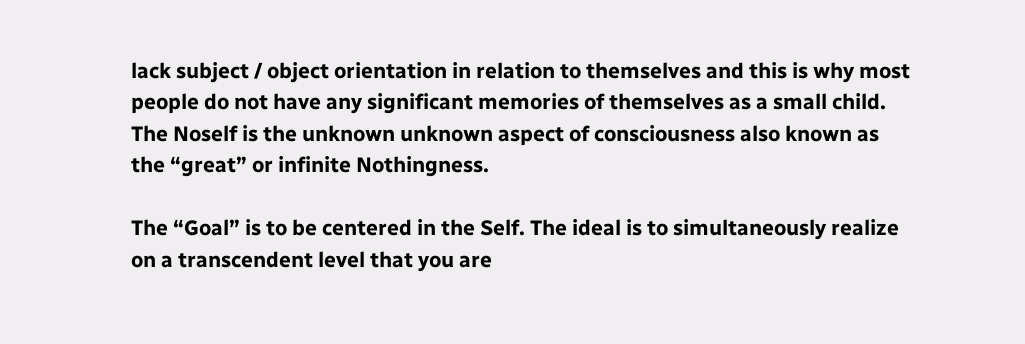lack subject / object orientation in relation to themselves and this is why most people do not have any significant memories of themselves as a small child.  The Noself is the unknown unknown aspect of consciousness also known as the “great” or infinite Nothingness.

The “Goal” is to be centered in the Self. The ideal is to simultaneously realize on a transcendent level that you are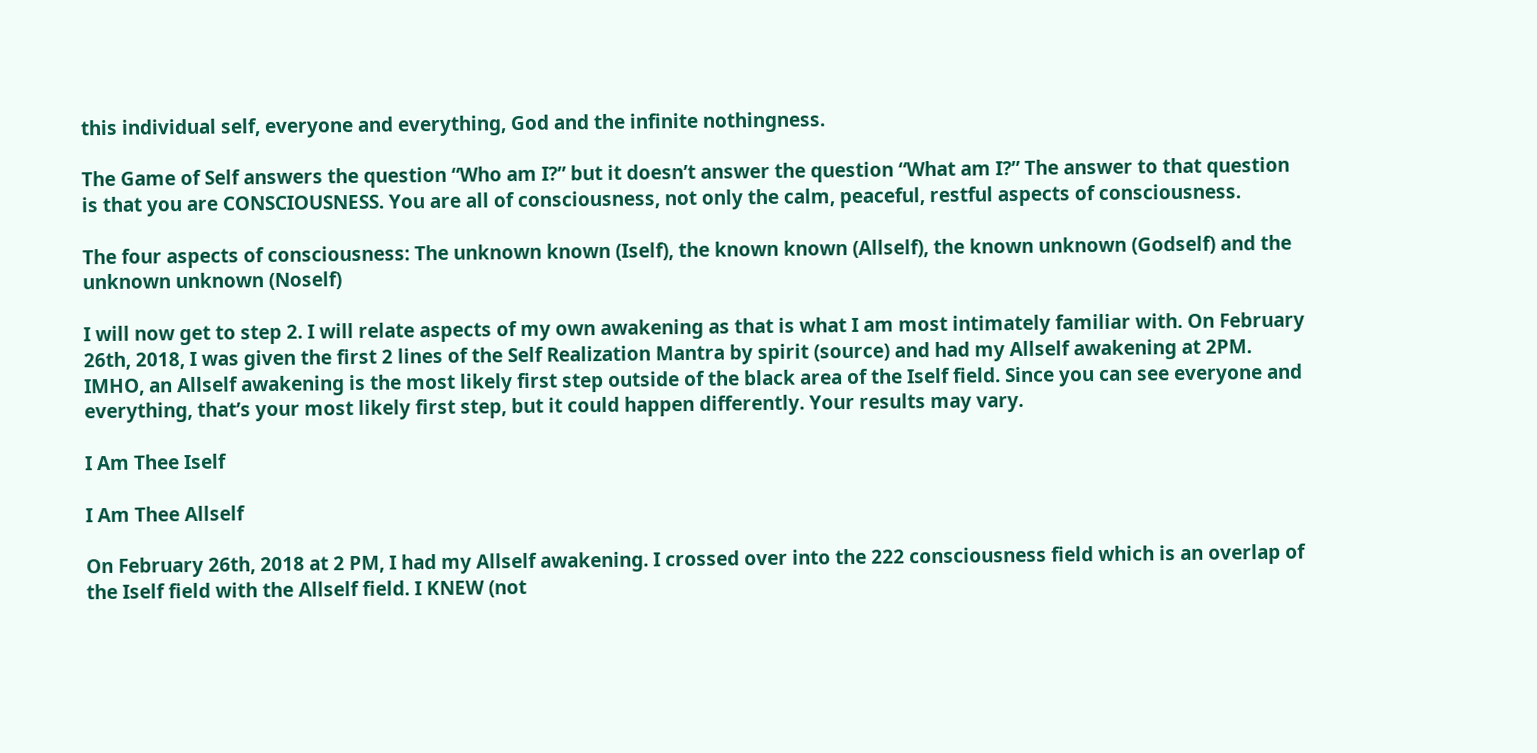this individual self, everyone and everything, God and the infinite nothingness.

The Game of Self answers the question “Who am I?” but it doesn’t answer the question “What am I?” The answer to that question is that you are CONSCIOUSNESS. You are all of consciousness, not only the calm, peaceful, restful aspects of consciousness.

The four aspects of consciousness: The unknown known (Iself), the known known (Allself), the known unknown (Godself) and the unknown unknown (Noself)

I will now get to step 2. I will relate aspects of my own awakening as that is what I am most intimately familiar with. On February 26th, 2018, I was given the first 2 lines of the Self Realization Mantra by spirit (source) and had my Allself awakening at 2PM. IMHO, an Allself awakening is the most likely first step outside of the black area of the Iself field. Since you can see everyone and everything, that’s your most likely first step, but it could happen differently. Your results may vary.

I Am Thee Iself

I Am Thee Allself

On February 26th, 2018 at 2 PM, I had my Allself awakening. I crossed over into the 222 consciousness field which is an overlap of the Iself field with the Allself field. I KNEW (not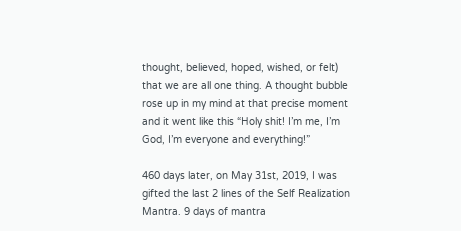thought, believed, hoped, wished, or felt) that we are all one thing. A thought bubble rose up in my mind at that precise moment and it went like this “Holy shit! I’m me, I’m God, I’m everyone and everything!”

460 days later, on May 31st, 2019, I was gifted the last 2 lines of the Self Realization Mantra. 9 days of mantra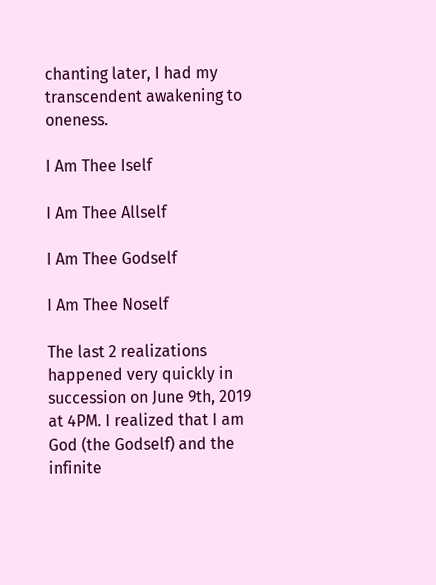chanting later, I had my transcendent awakening to oneness.

I Am Thee Iself

I Am Thee Allself

I Am Thee Godself

I Am Thee Noself

The last 2 realizations happened very quickly in succession on June 9th, 2019 at 4PM. I realized that I am God (the Godself) and the infinite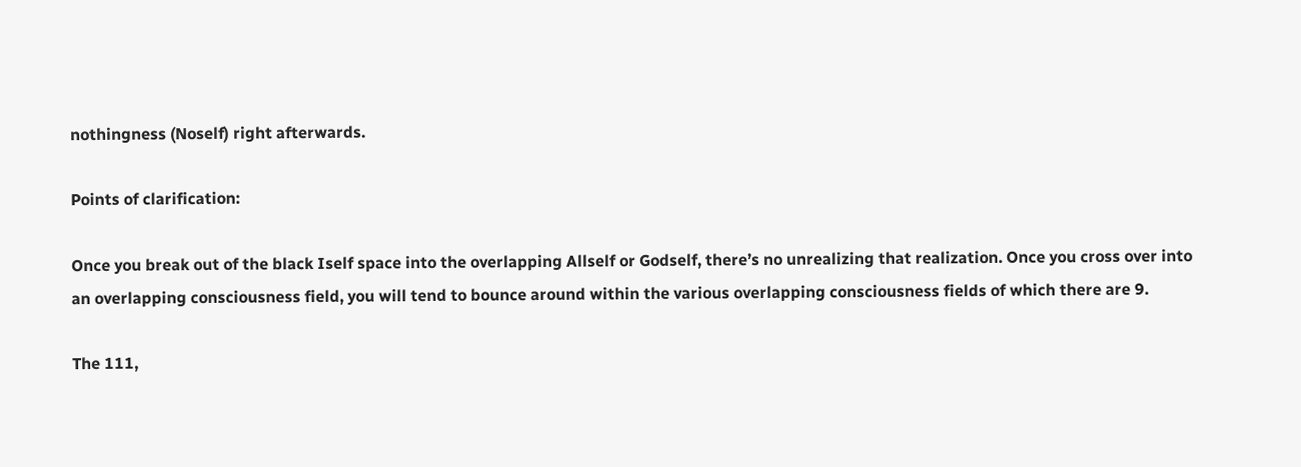nothingness (Noself) right afterwards.

Points of clarification:

Once you break out of the black Iself space into the overlapping Allself or Godself, there’s no unrealizing that realization. Once you cross over into an overlapping consciousness field, you will tend to bounce around within the various overlapping consciousness fields of which there are 9.

The 111,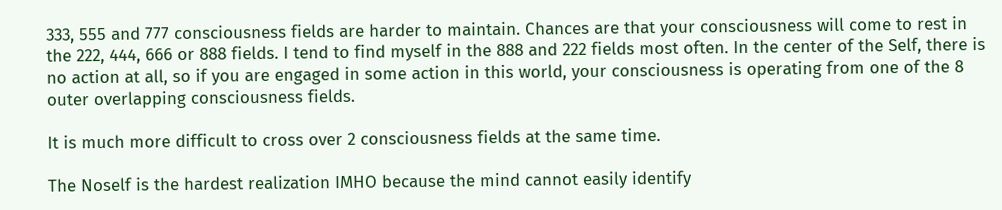333, 555 and 777 consciousness fields are harder to maintain. Chances are that your consciousness will come to rest in the 222, 444, 666 or 888 fields. I tend to find myself in the 888 and 222 fields most often. In the center of the Self, there is no action at all, so if you are engaged in some action in this world, your consciousness is operating from one of the 8 outer overlapping consciousness fields.

It is much more difficult to cross over 2 consciousness fields at the same time.

The Noself is the hardest realization IMHO because the mind cannot easily identify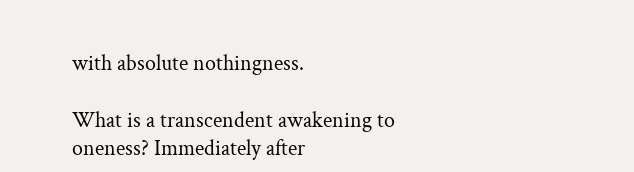with absolute nothingness.

What is a transcendent awakening to oneness? Immediately after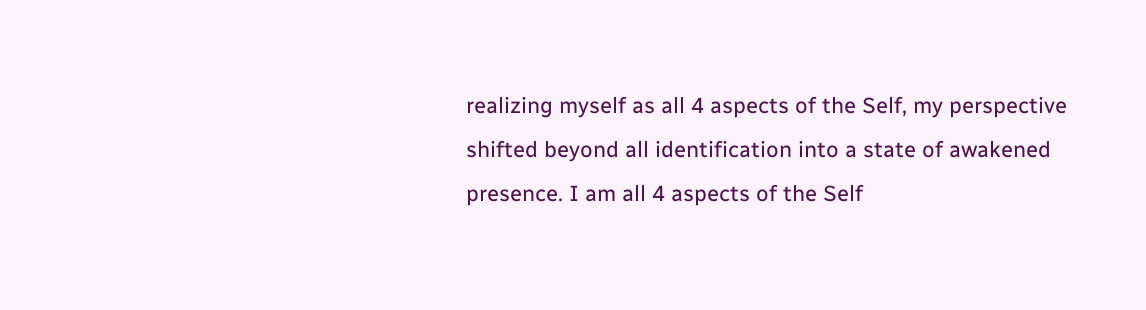realizing myself as all 4 aspects of the Self, my perspective shifted beyond all identification into a state of awakened presence. I am all 4 aspects of the Self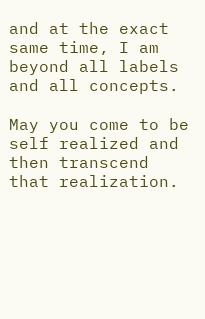and at the exact same time, I am beyond all labels and all concepts.

May you come to be self realized and then transcend that realization.